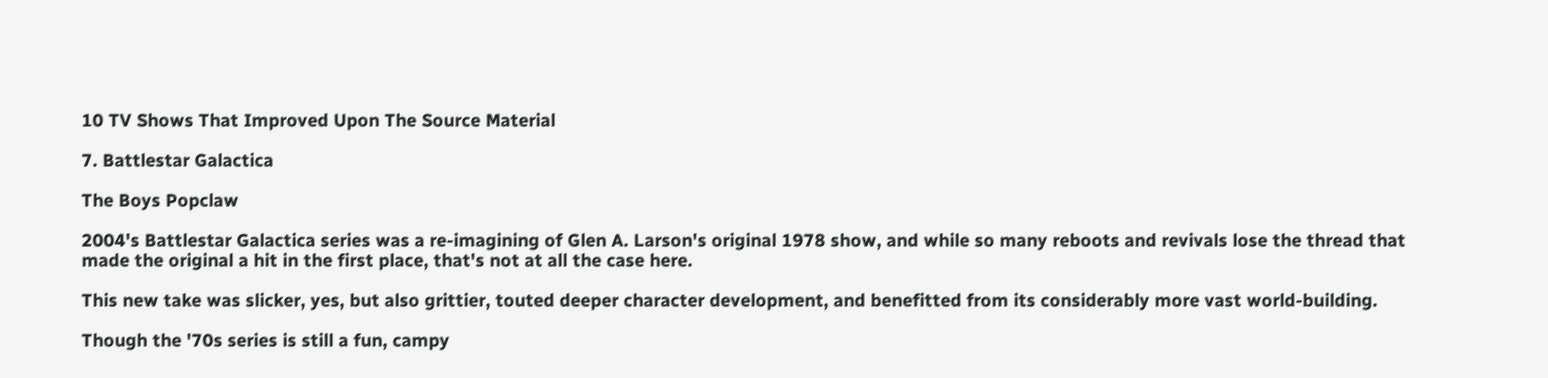10 TV Shows That Improved Upon The Source Material

7. Battlestar Galactica

The Boys Popclaw

2004's Battlestar Galactica series was a re-imagining of Glen A. Larson's original 1978 show, and while so many reboots and revivals lose the thread that made the original a hit in the first place, that's not at all the case here.

This new take was slicker, yes, but also grittier, touted deeper character development, and benefitted from its considerably more vast world-building.

Though the '70s series is still a fun, campy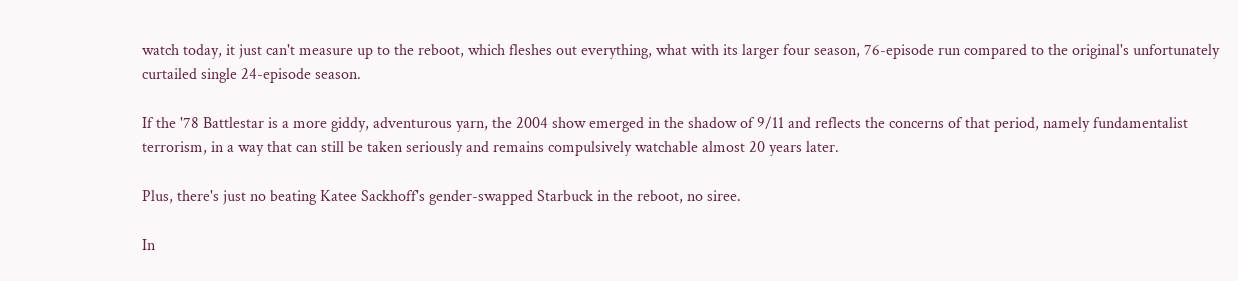watch today, it just can't measure up to the reboot, which fleshes out everything, what with its larger four season, 76-episode run compared to the original's unfortunately curtailed single 24-episode season.

If the '78 Battlestar is a more giddy, adventurous yarn, the 2004 show emerged in the shadow of 9/11 and reflects the concerns of that period, namely fundamentalist terrorism, in a way that can still be taken seriously and remains compulsively watchable almost 20 years later.

Plus, there's just no beating Katee Sackhoff's gender-swapped Starbuck in the reboot, no siree.

In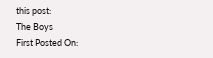this post:
The Boys
First Posted On: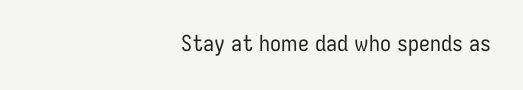Stay at home dad who spends as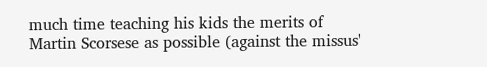much time teaching his kids the merits of Martin Scorsese as possible (against the missus'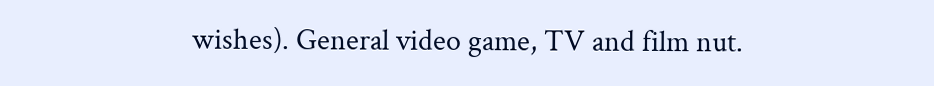wishes). General video game, TV and film nut.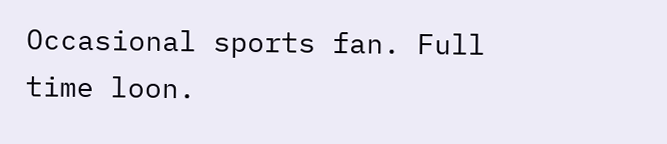Occasional sports fan. Full time loon.